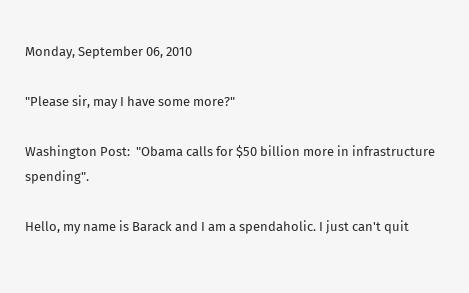Monday, September 06, 2010

"Please sir, may I have some more?"

Washington Post:  "Obama calls for $50 billion more in infrastructure spending".

Hello, my name is Barack and I am a spendaholic. I just can't quit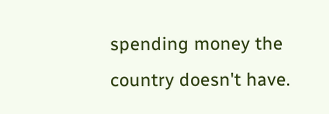spending money the country doesn't have.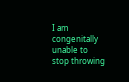I am congenitally unable to stop throwing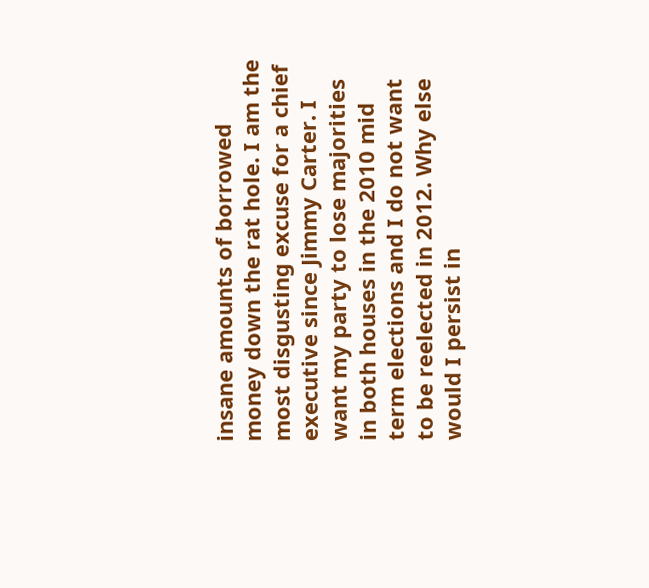insane amounts of borrowed money down the rat hole. I am the most disgusting excuse for a chief executive since Jimmy Carter. I want my party to lose majorities in both houses in the 2010 mid term elections and I do not want to be reelected in 2012. Why else would I persist in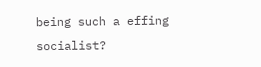being such a effing socialist?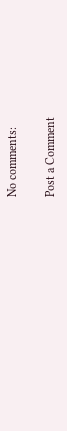No comments:

Post a Comment